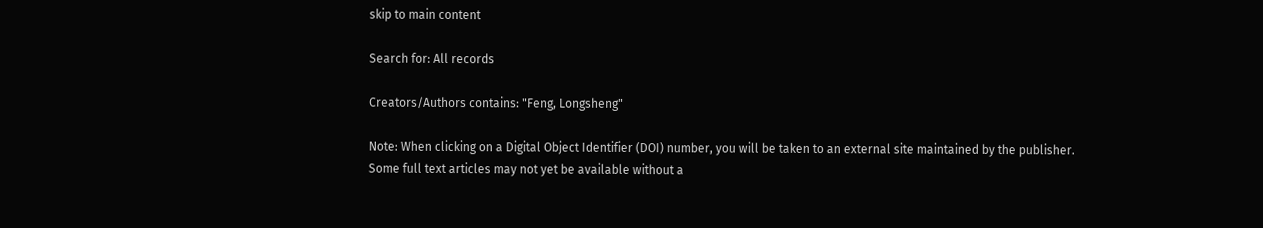skip to main content

Search for: All records

Creators/Authors contains: "Feng, Longsheng"

Note: When clicking on a Digital Object Identifier (DOI) number, you will be taken to an external site maintained by the publisher. Some full text articles may not yet be available without a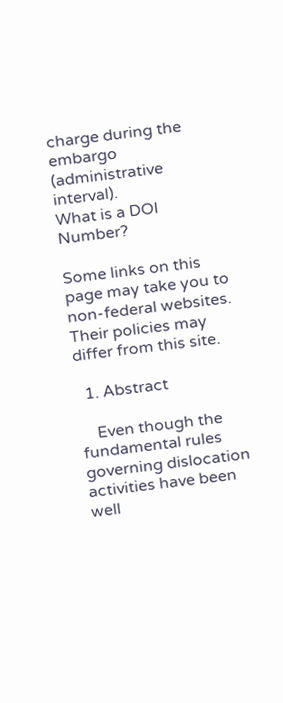charge during the embargo (administrative interval).
What is a DOI Number?

Some links on this page may take you to non-federal websites. Their policies may differ from this site.

  1. Abstract

    Even though the fundamental rules governing dislocation activities have been well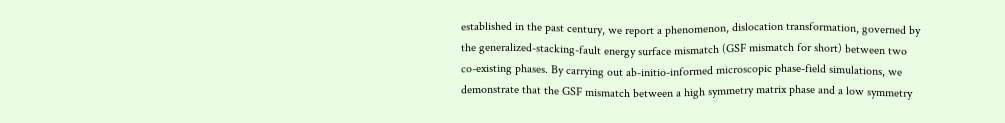established in the past century, we report a phenomenon, dislocation transformation, governed by the generalized-stacking-fault energy surface mismatch (GSF mismatch for short) between two co-existing phases. By carrying out ab-initio-informed microscopic phase-field simulations, we demonstrate that the GSF mismatch between a high symmetry matrix phase and a low symmetry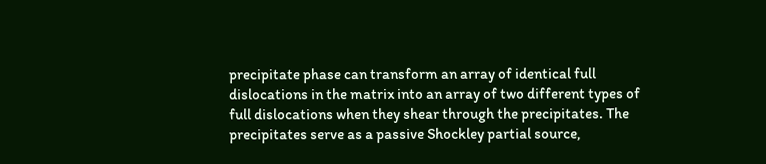precipitate phase can transform an array of identical full dislocations in the matrix into an array of two different types of full dislocations when they shear through the precipitates. The precipitates serve as a passive Shockley partial source,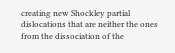creating new Shockley partial dislocations that are neither the ones from the dissociation of the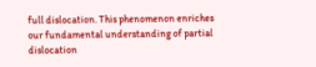full dislocation. This phenomenon enriches our fundamental understanding of partial dislocation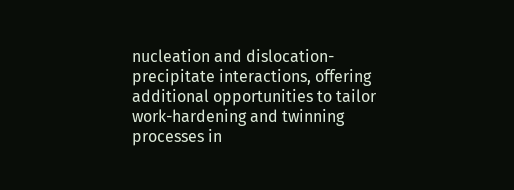nucleation and dislocation-precipitate interactions, offering additional opportunities to tailor work-hardening and twinning processes in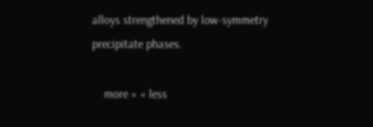alloys strengthened by low-symmetry precipitate phases.

    more » « less